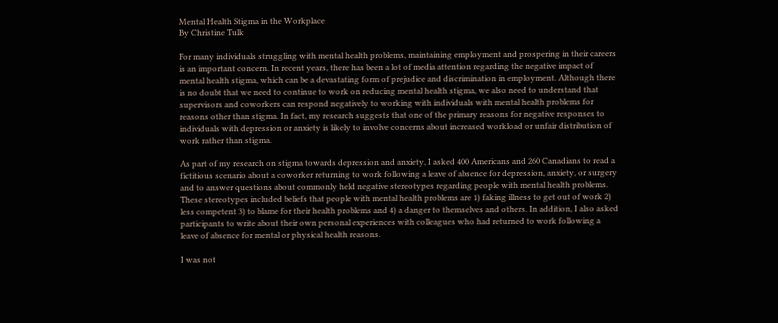Mental Health Stigma in the Workplace
By Christine Tulk

For many individuals struggling with mental health problems, maintaining employment and prospering in their careers is an important concern. In recent years, there has been a lot of media attention regarding the negative impact of mental health stigma, which can be a devastating form of prejudice and discrimination in employment. Although there is no doubt that we need to continue to work on reducing mental health stigma, we also need to understand that supervisors and coworkers can respond negatively to working with individuals with mental health problems for reasons other than stigma. In fact, my research suggests that one of the primary reasons for negative responses to individuals with depression or anxiety is likely to involve concerns about increased workload or unfair distribution of work rather than stigma.

As part of my research on stigma towards depression and anxiety, I asked 400 Americans and 260 Canadians to read a fictitious scenario about a coworker returning to work following a leave of absence for depression, anxiety, or surgery and to answer questions about commonly held negative stereotypes regarding people with mental health problems. These stereotypes included beliefs that people with mental health problems are 1) faking illness to get out of work 2) less competent 3) to blame for their health problems and 4) a danger to themselves and others. In addition, I also asked participants to write about their own personal experiences with colleagues who had returned to work following a leave of absence for mental or physical health reasons.

I was not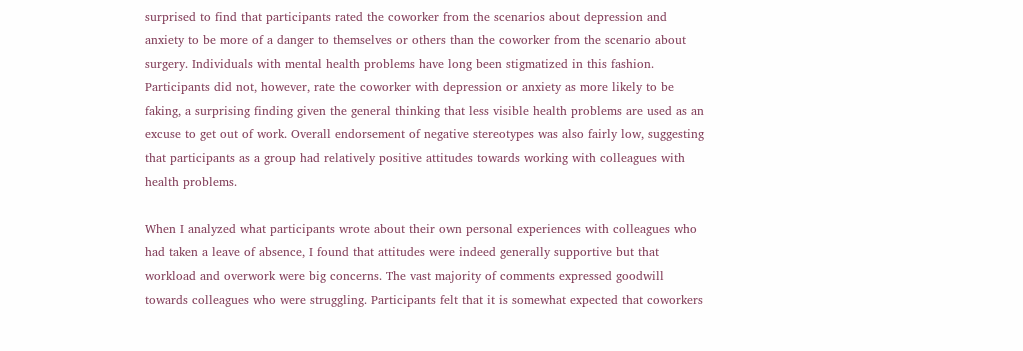surprised to find that participants rated the coworker from the scenarios about depression and anxiety to be more of a danger to themselves or others than the coworker from the scenario about surgery. Individuals with mental health problems have long been stigmatized in this fashion. Participants did not, however, rate the coworker with depression or anxiety as more likely to be faking, a surprising finding given the general thinking that less visible health problems are used as an excuse to get out of work. Overall endorsement of negative stereotypes was also fairly low, suggesting that participants as a group had relatively positive attitudes towards working with colleagues with health problems.

When I analyzed what participants wrote about their own personal experiences with colleagues who had taken a leave of absence, I found that attitudes were indeed generally supportive but that workload and overwork were big concerns. The vast majority of comments expressed goodwill towards colleagues who were struggling. Participants felt that it is somewhat expected that coworkers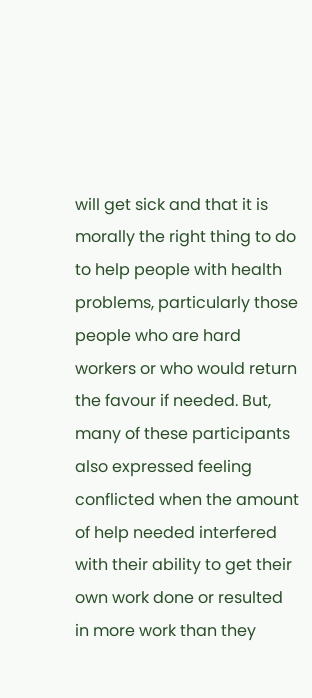will get sick and that it is morally the right thing to do to help people with health problems, particularly those people who are hard workers or who would return the favour if needed. But, many of these participants also expressed feeling conflicted when the amount of help needed interfered with their ability to get their own work done or resulted in more work than they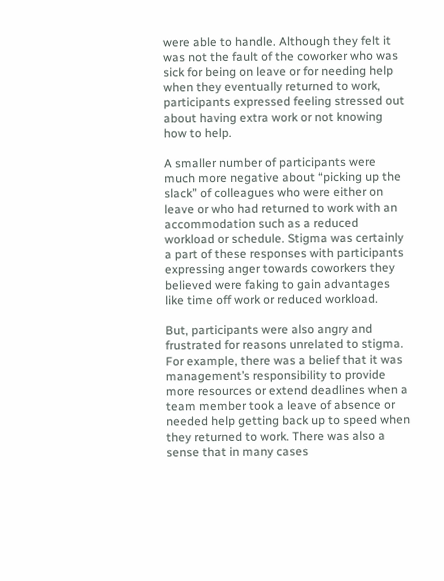were able to handle. Although they felt it was not the fault of the coworker who was sick for being on leave or for needing help when they eventually returned to work, participants expressed feeling stressed out about having extra work or not knowing how to help.

A smaller number of participants were much more negative about “picking up the slack” of colleagues who were either on leave or who had returned to work with an accommodation such as a reduced workload or schedule. Stigma was certainly a part of these responses with participants expressing anger towards coworkers they believed were faking to gain advantages like time off work or reduced workload.

But, participants were also angry and frustrated for reasons unrelated to stigma. For example, there was a belief that it was management’s responsibility to provide more resources or extend deadlines when a team member took a leave of absence or needed help getting back up to speed when they returned to work. There was also a sense that in many cases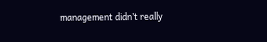management didn’t really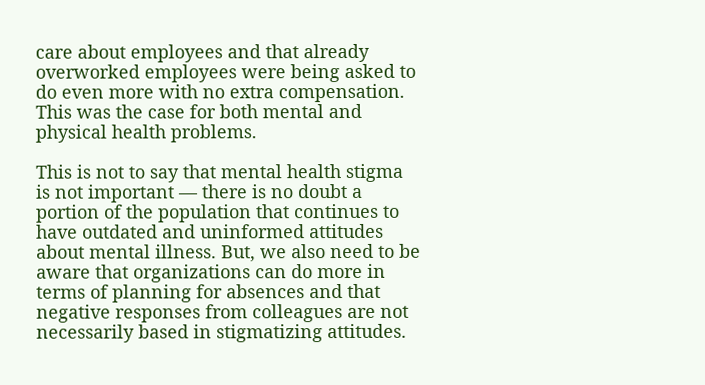care about employees and that already overworked employees were being asked to do even more with no extra compensation. This was the case for both mental and physical health problems.

This is not to say that mental health stigma is not important — there is no doubt a portion of the population that continues to have outdated and uninformed attitudes about mental illness. But, we also need to be aware that organizations can do more in terms of planning for absences and that negative responses from colleagues are not necessarily based in stigmatizing attitudes.